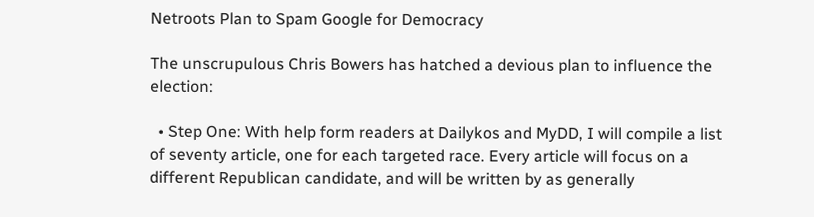Netroots Plan to Spam Google for Democracy

The unscrupulous Chris Bowers has hatched a devious plan to influence the election:

  • Step One: With help form readers at Dailykos and MyDD, I will compile a list of seventy article, one for each targeted race. Every article will focus on a different Republican candidate, and will be written by as generally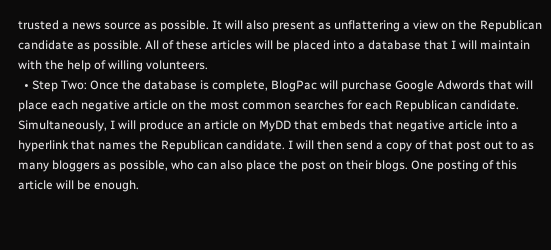trusted a news source as possible. It will also present as unflattering a view on the Republican candidate as possible. All of these articles will be placed into a database that I will maintain with the help of willing volunteers.
  • Step Two: Once the database is complete, BlogPac will purchase Google Adwords that will place each negative article on the most common searches for each Republican candidate. Simultaneously, I will produce an article on MyDD that embeds that negative article into a hyperlink that names the Republican candidate. I will then send a copy of that post out to as many bloggers as possible, who can also place the post on their blogs. One posting of this article will be enough.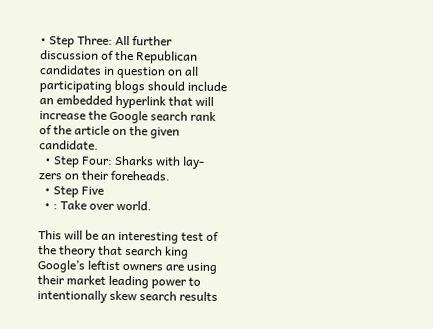• Step Three: All further discussion of the Republican candidates in question on all participating blogs should include an embedded hyperlink that will increase the Google search rank of the article on the given candidate.
  • Step Four: Sharks with lay-zers on their foreheads.
  • Step Five
  • : Take over world.

This will be an interesting test of the theory that search king Google’s leftist owners are using their market leading power to intentionally skew search results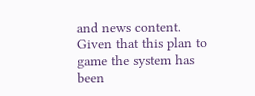and news content. Given that this plan to game the system has been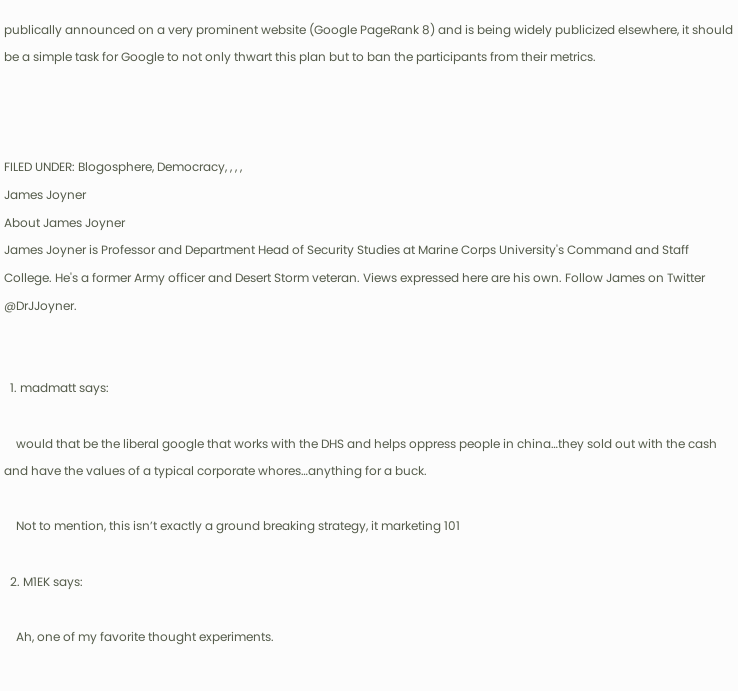publically announced on a very prominent website (Google PageRank 8) and is being widely publicized elsewhere, it should be a simple task for Google to not only thwart this plan but to ban the participants from their metrics.



FILED UNDER: Blogosphere, Democracy, , , ,
James Joyner
About James Joyner
James Joyner is Professor and Department Head of Security Studies at Marine Corps University's Command and Staff College. He's a former Army officer and Desert Storm veteran. Views expressed here are his own. Follow James on Twitter @DrJJoyner.


  1. madmatt says:

    would that be the liberal google that works with the DHS and helps oppress people in china…they sold out with the cash and have the values of a typical corporate whores…anything for a buck.

    Not to mention, this isn’t exactly a ground breaking strategy, it marketing 101

  2. M1EK says:

    Ah, one of my favorite thought experiments.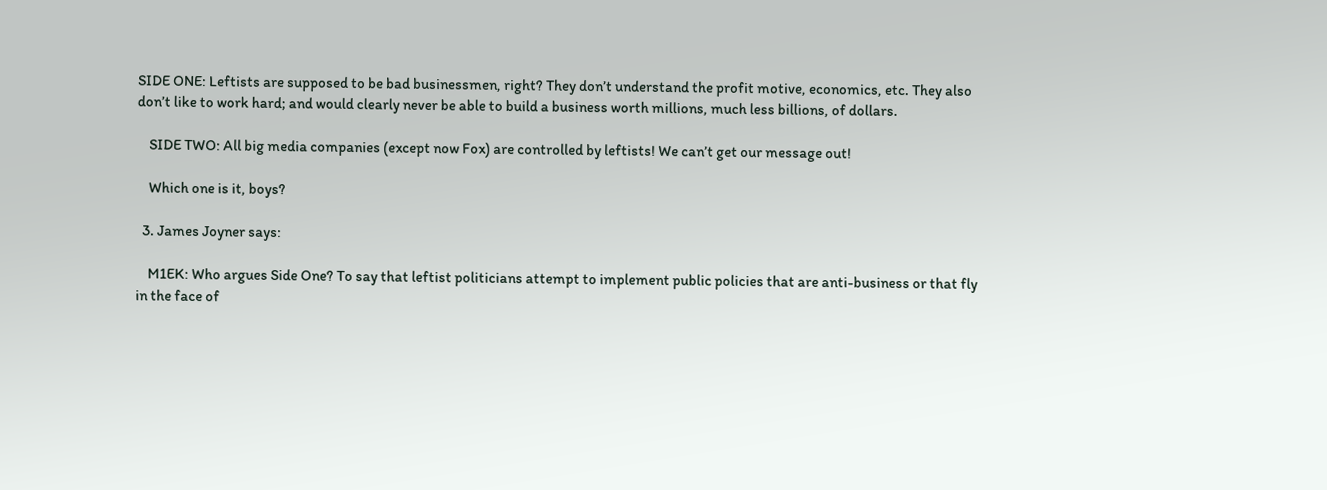SIDE ONE: Leftists are supposed to be bad businessmen, right? They don’t understand the profit motive, economics, etc. They also don’t like to work hard; and would clearly never be able to build a business worth millions, much less billions, of dollars.

    SIDE TWO: All big media companies (except now Fox) are controlled by leftists! We can’t get our message out!

    Which one is it, boys?

  3. James Joyner says:

    M1EK: Who argues Side One? To say that leftist politicians attempt to implement public policies that are anti-business or that fly in the face of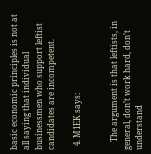basic economic principles is not at all saying that individual businessmen who support leftist candidates are incompetent.

  4. M1EK says:


    The argument is that leftists, in general, don’t work hard, don’t understand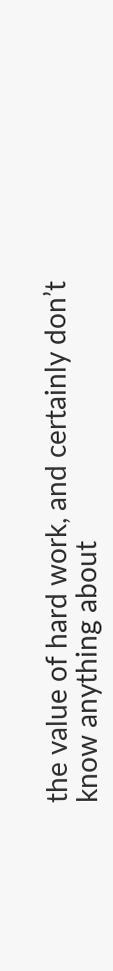the value of hard work, and certainly don’t know anything about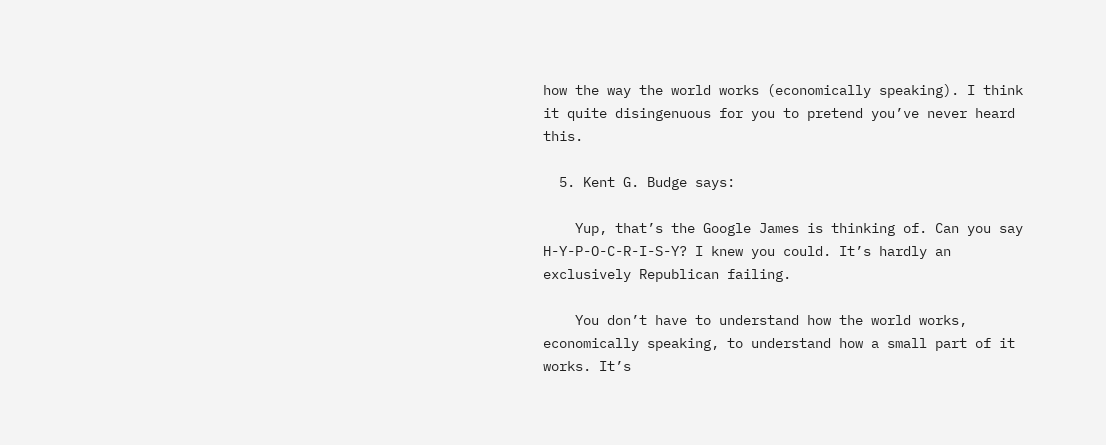how the way the world works (economically speaking). I think it quite disingenuous for you to pretend you’ve never heard this.

  5. Kent G. Budge says:

    Yup, that’s the Google James is thinking of. Can you say H-Y-P-O-C-R-I-S-Y? I knew you could. It’s hardly an exclusively Republican failing.

    You don’t have to understand how the world works, economically speaking, to understand how a small part of it works. It’s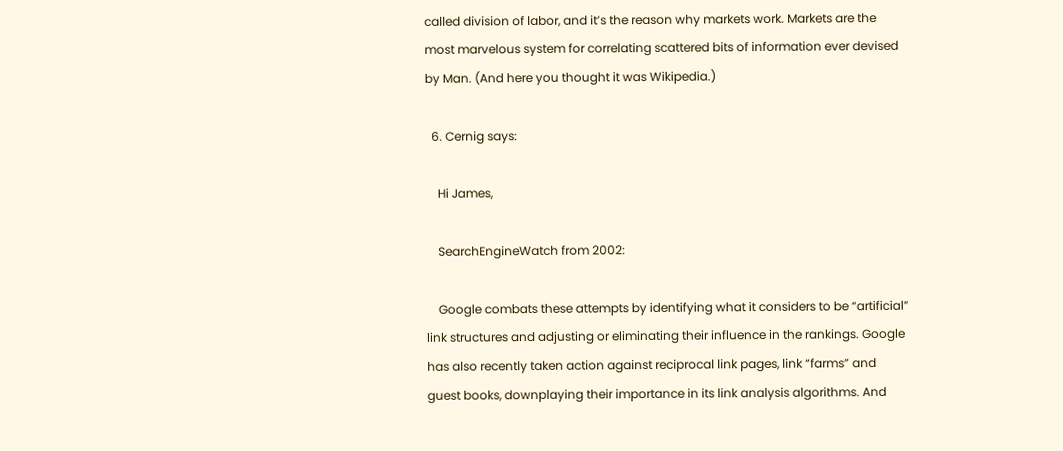called division of labor, and it’s the reason why markets work. Markets are the most marvelous system for correlating scattered bits of information ever devised by Man. (And here you thought it was Wikipedia.)

  6. Cernig says:

    Hi James,

    SearchEngineWatch from 2002:

    Google combats these attempts by identifying what it considers to be “artificial” link structures and adjusting or eliminating their influence in the rankings. Google has also recently taken action against reciprocal link pages, link “farms” and guest books, downplaying their importance in its link analysis algorithms. And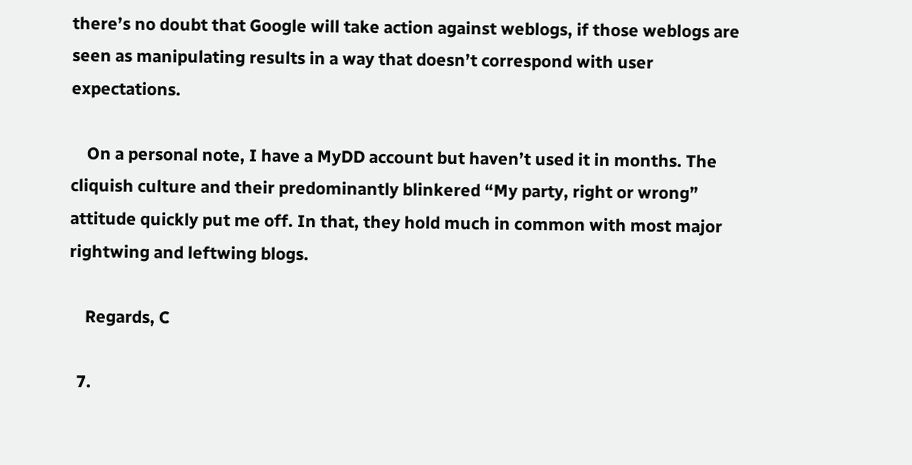there’s no doubt that Google will take action against weblogs, if those weblogs are seen as manipulating results in a way that doesn’t correspond with user expectations.

    On a personal note, I have a MyDD account but haven’t used it in months. The cliquish culture and their predominantly blinkered “My party, right or wrong” attitude quickly put me off. In that, they hold much in common with most major rightwing and leftwing blogs.

    Regards, C

  7.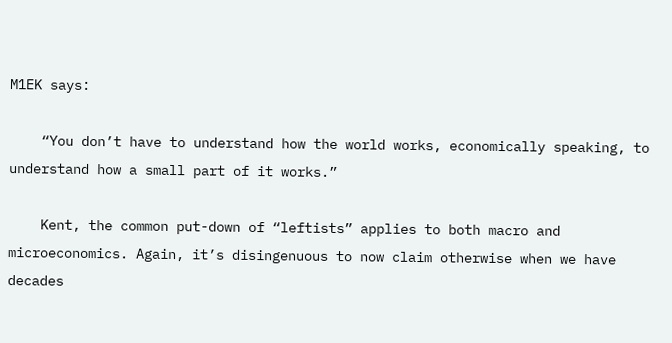M1EK says:

    “You don’t have to understand how the world works, economically speaking, to understand how a small part of it works.”

    Kent, the common put-down of “leftists” applies to both macro and microeconomics. Again, it’s disingenuous to now claim otherwise when we have decades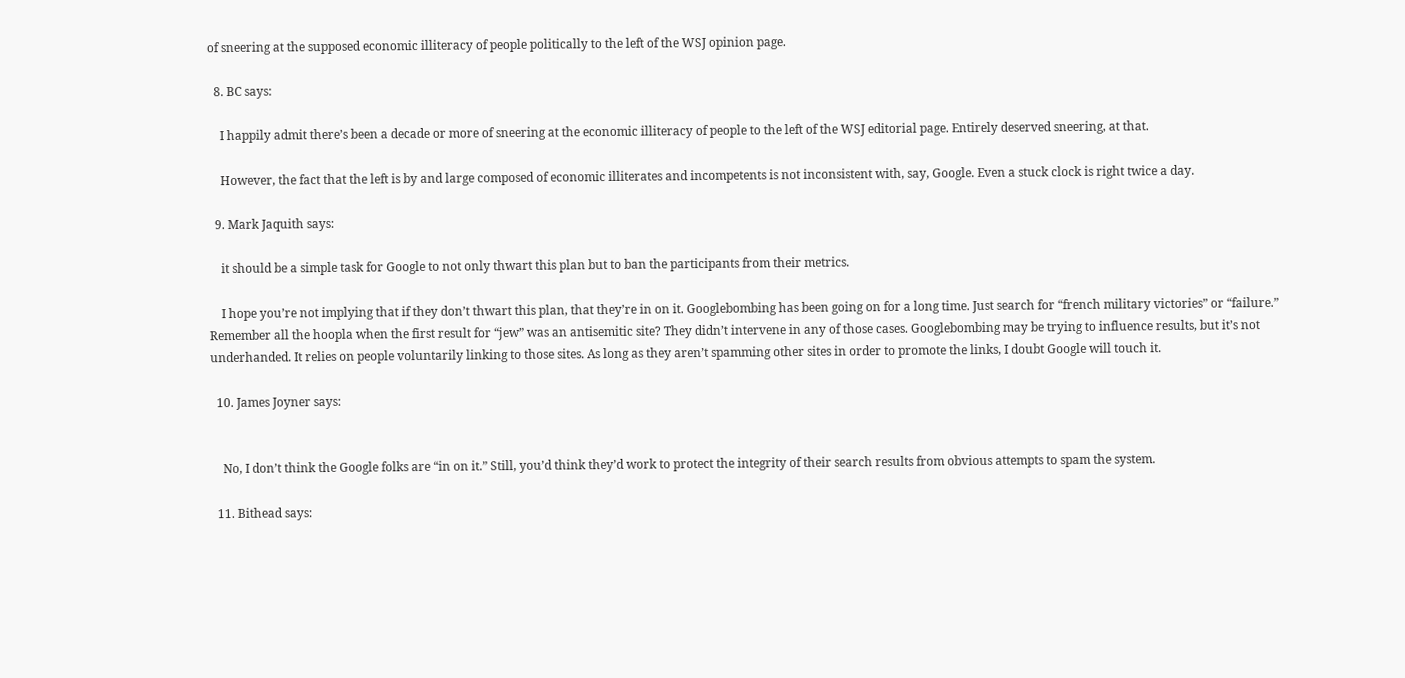of sneering at the supposed economic illiteracy of people politically to the left of the WSJ opinion page.

  8. BC says:

    I happily admit there’s been a decade or more of sneering at the economic illiteracy of people to the left of the WSJ editorial page. Entirely deserved sneering, at that.

    However, the fact that the left is by and large composed of economic illiterates and incompetents is not inconsistent with, say, Google. Even a stuck clock is right twice a day.

  9. Mark Jaquith says:

    it should be a simple task for Google to not only thwart this plan but to ban the participants from their metrics.

    I hope you’re not implying that if they don’t thwart this plan, that they’re in on it. Googlebombing has been going on for a long time. Just search for “french military victories” or “failure.” Remember all the hoopla when the first result for “jew” was an antisemitic site? They didn’t intervene in any of those cases. Googlebombing may be trying to influence results, but it’s not underhanded. It relies on people voluntarily linking to those sites. As long as they aren’t spamming other sites in order to promote the links, I doubt Google will touch it.

  10. James Joyner says:


    No, I don’t think the Google folks are “in on it.” Still, you’d think they’d work to protect the integrity of their search results from obvious attempts to spam the system.

  11. Bithead says: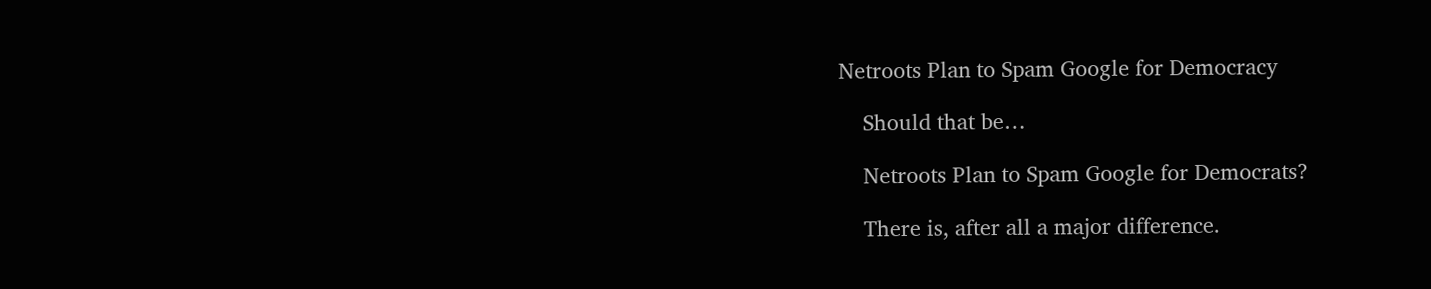Netroots Plan to Spam Google for Democracy

    Should that be…

    Netroots Plan to Spam Google for Democrats?

    There is, after all a major difference.